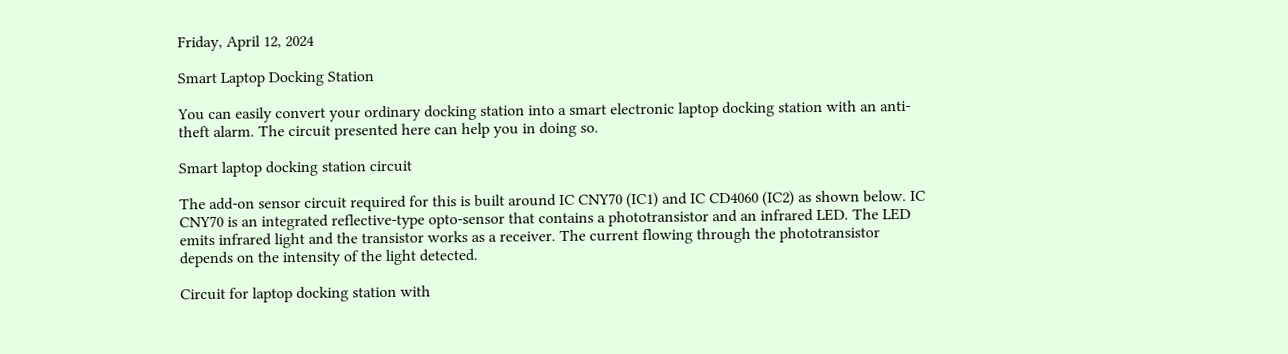Friday, April 12, 2024

Smart Laptop Docking Station

You can easily convert your ordinary docking station into a smart electronic laptop docking station with an anti-theft alarm. The circuit presented here can help you in doing so.

Smart laptop docking station circuit

The add-on sensor circuit required for this is built around IC CNY70 (IC1) and IC CD4060 (IC2) as shown below. IC CNY70 is an integrated reflective-type opto-sensor that contains a phototransistor and an infrared LED. The LED emits infrared light and the transistor works as a receiver. The current flowing through the phototransistor depends on the intensity of the light detected.

Circuit for laptop docking station with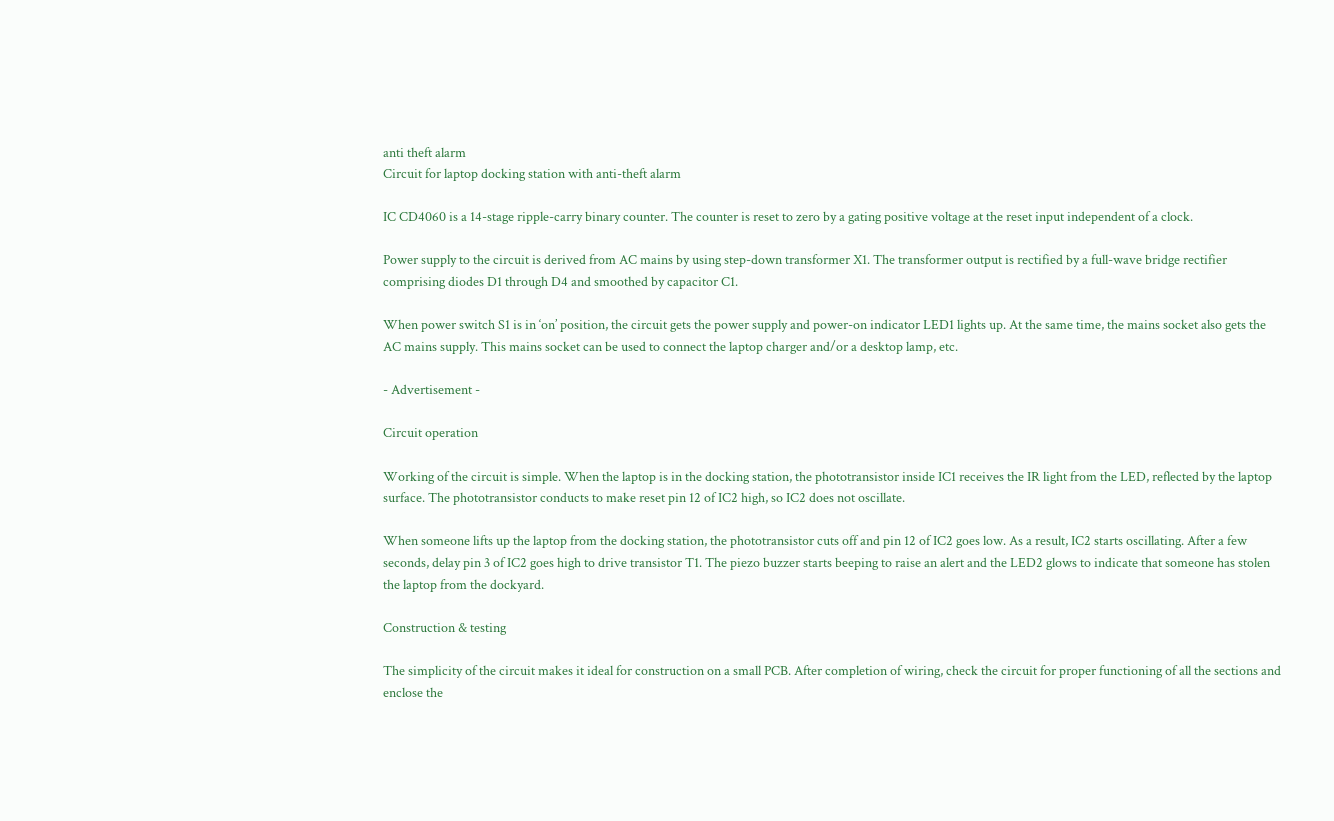anti theft alarm
Circuit for laptop docking station with anti-theft alarm

IC CD4060 is a 14-stage ripple-carry binary counter. The counter is reset to zero by a gating positive voltage at the reset input independent of a clock.

Power supply to the circuit is derived from AC mains by using step-down transformer X1. The transformer output is rectified by a full-wave bridge rectifier comprising diodes D1 through D4 and smoothed by capacitor C1.

When power switch S1 is in ‘on’ position, the circuit gets the power supply and power-on indicator LED1 lights up. At the same time, the mains socket also gets the AC mains supply. This mains socket can be used to connect the laptop charger and/or a desktop lamp, etc.

- Advertisement -

Circuit operation

Working of the circuit is simple. When the laptop is in the docking station, the phototransistor inside IC1 receives the IR light from the LED, reflected by the laptop surface. The phototransistor conducts to make reset pin 12 of IC2 high, so IC2 does not oscillate.

When someone lifts up the laptop from the docking station, the phototransistor cuts off and pin 12 of IC2 goes low. As a result, IC2 starts oscillating. After a few seconds, delay pin 3 of IC2 goes high to drive transistor T1. The piezo buzzer starts beeping to raise an alert and the LED2 glows to indicate that someone has stolen the laptop from the dockyard.

Construction & testing

The simplicity of the circuit makes it ideal for construction on a small PCB. After completion of wiring, check the circuit for proper functioning of all the sections and enclose the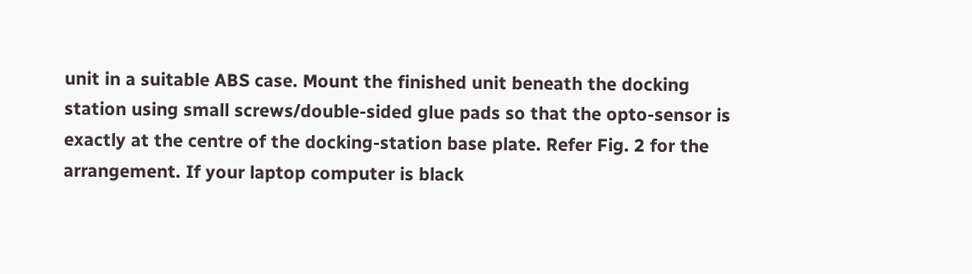unit in a suitable ABS case. Mount the finished unit beneath the docking station using small screws/double-sided glue pads so that the opto-sensor is exactly at the centre of the docking-station base plate. Refer Fig. 2 for the arrangement. If your laptop computer is black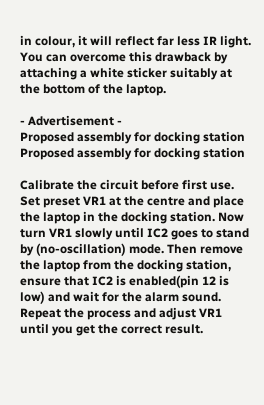in colour, it will reflect far less IR light. You can overcome this drawback by attaching a white sticker suitably at the bottom of the laptop.

- Advertisement -
Proposed assembly for docking station
Proposed assembly for docking station

Calibrate the circuit before first use. Set preset VR1 at the centre and place the laptop in the docking station. Now turn VR1 slowly until IC2 goes to stand by (no-oscillation) mode. Then remove the laptop from the docking station, ensure that IC2 is enabled(pin 12 is low) and wait for the alarm sound. Repeat the process and adjust VR1 until you get the correct result.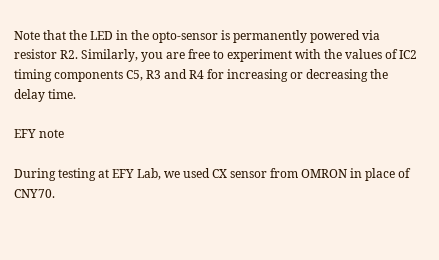Note that the LED in the opto-sensor is permanently powered via resistor R2. Similarly, you are free to experiment with the values of IC2 timing components C5, R3 and R4 for increasing or decreasing the delay time.

EFY note

During testing at EFY Lab, we used CX sensor from OMRON in place of CNY70.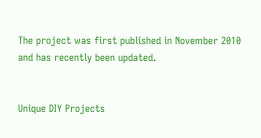The project was first published in November 2010 and has recently been updated.


Unique DIY Projects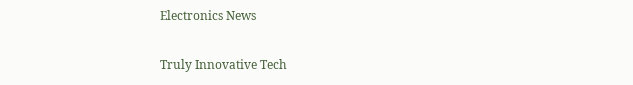Electronics News

Truly Innovative Tech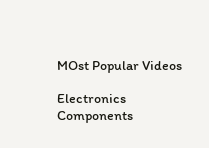MOst Popular Videos

Electronics Components